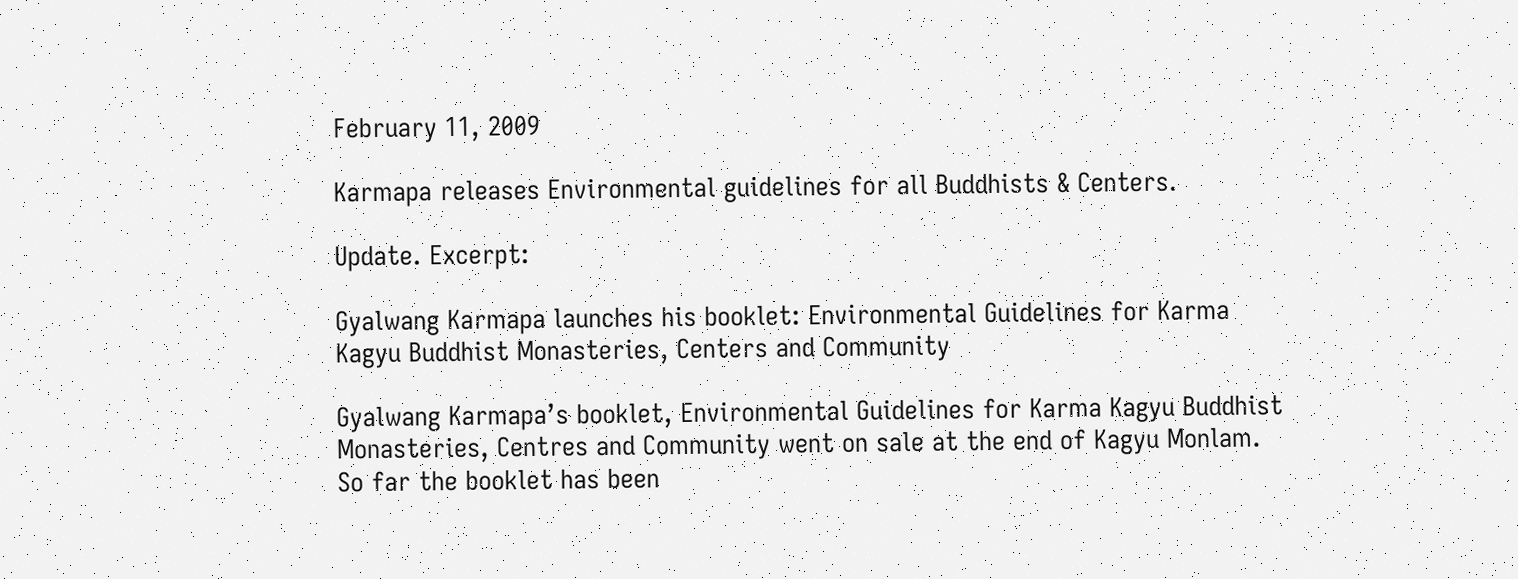February 11, 2009

Karmapa releases Environmental guidelines for all Buddhists & Centers.

Update. Excerpt:

Gyalwang Karmapa launches his booklet: Environmental Guidelines for Karma Kagyu Buddhist Monasteries, Centers and Community

Gyalwang Karmapa’s booklet, Environmental Guidelines for Karma Kagyu Buddhist Monasteries, Centres and Community went on sale at the end of Kagyu Monlam. So far the booklet has been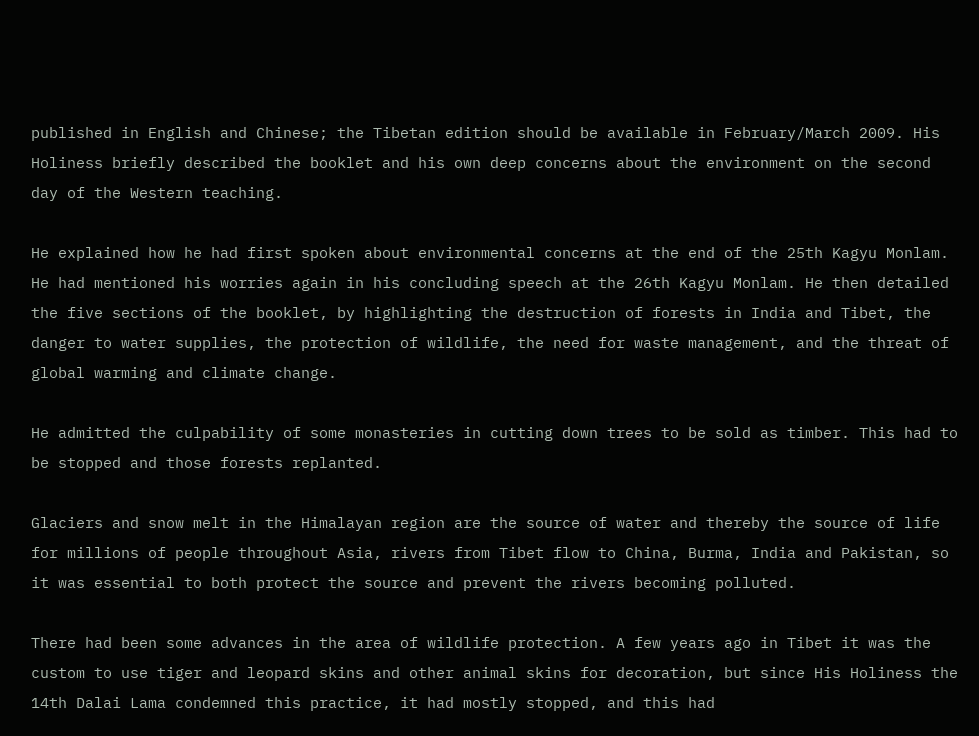published in English and Chinese; the Tibetan edition should be available in February/March 2009. His Holiness briefly described the booklet and his own deep concerns about the environment on the second day of the Western teaching.

He explained how he had first spoken about environmental concerns at the end of the 25th Kagyu Monlam. He had mentioned his worries again in his concluding speech at the 26th Kagyu Monlam. He then detailed the five sections of the booklet, by highlighting the destruction of forests in India and Tibet, the danger to water supplies, the protection of wildlife, the need for waste management, and the threat of global warming and climate change.

He admitted the culpability of some monasteries in cutting down trees to be sold as timber. This had to be stopped and those forests replanted.

Glaciers and snow melt in the Himalayan region are the source of water and thereby the source of life for millions of people throughout Asia, rivers from Tibet flow to China, Burma, India and Pakistan, so it was essential to both protect the source and prevent the rivers becoming polluted.

There had been some advances in the area of wildlife protection. A few years ago in Tibet it was the custom to use tiger and leopard skins and other animal skins for decoration, but since His Holiness the 14th Dalai Lama condemned this practice, it had mostly stopped, and this had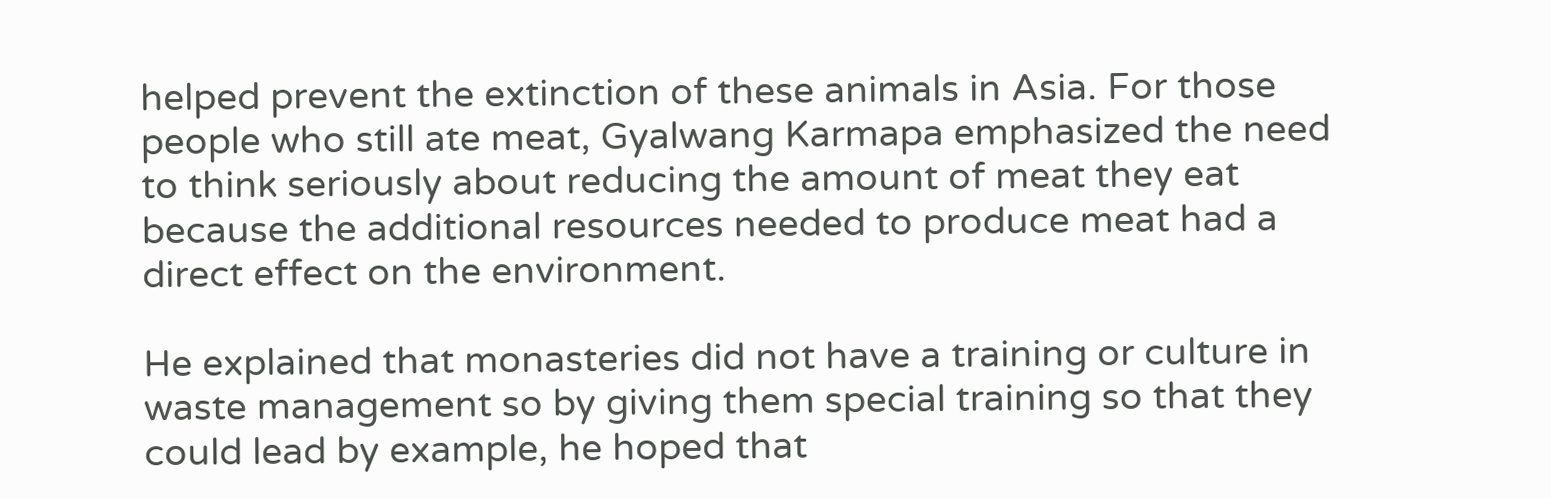helped prevent the extinction of these animals in Asia. For those people who still ate meat, Gyalwang Karmapa emphasized the need to think seriously about reducing the amount of meat they eat because the additional resources needed to produce meat had a direct effect on the environment.

He explained that monasteries did not have a training or culture in waste management so by giving them special training so that they could lead by example, he hoped that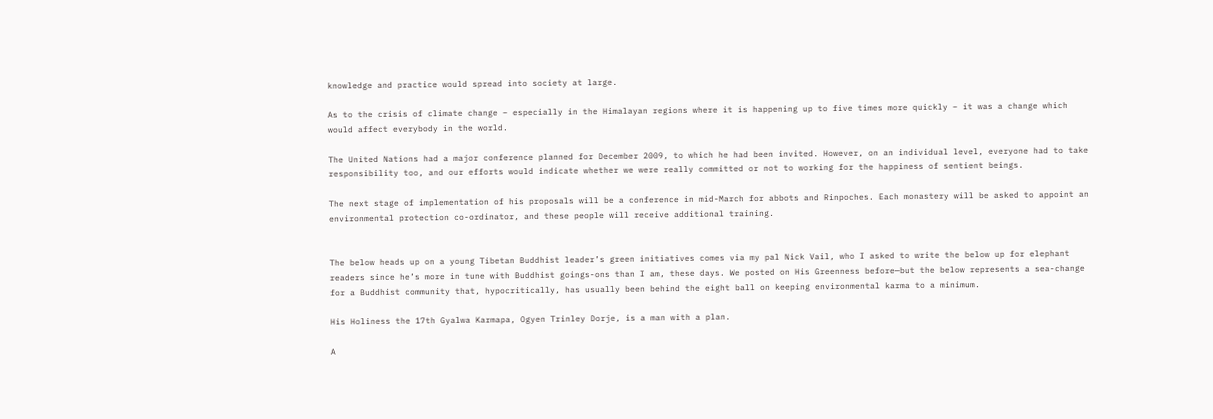knowledge and practice would spread into society at large.

As to the crisis of climate change – especially in the Himalayan regions where it is happening up to five times more quickly – it was a change which would affect everybody in the world.

The United Nations had a major conference planned for December 2009, to which he had been invited. However, on an individual level, everyone had to take responsibility too, and our efforts would indicate whether we were really committed or not to working for the happiness of sentient beings.

The next stage of implementation of his proposals will be a conference in mid-March for abbots and Rinpoches. Each monastery will be asked to appoint an environmental protection co-ordinator, and these people will receive additional training.


The below heads up on a young Tibetan Buddhist leader’s green initiatives comes via my pal Nick Vail, who I asked to write the below up for elephant readers since he’s more in tune with Buddhist goings-ons than I am, these days. We posted on His Greenness before—but the below represents a sea-change for a Buddhist community that, hypocritically, has usually been behind the eight ball on keeping environmental karma to a minimum.

His Holiness the 17th Gyalwa Karmapa, Ogyen Trinley Dorje, is a man with a plan.

A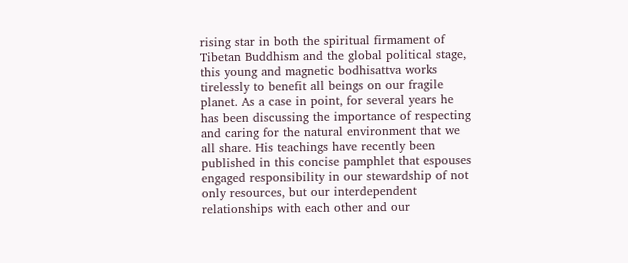rising star in both the spiritual firmament of Tibetan Buddhism and the global political stage, this young and magnetic bodhisattva works tirelessly to benefit all beings on our fragile planet. As a case in point, for several years he has been discussing the importance of respecting and caring for the natural environment that we all share. His teachings have recently been published in this concise pamphlet that espouses engaged responsibility in our stewardship of not only resources, but our interdependent relationships with each other and our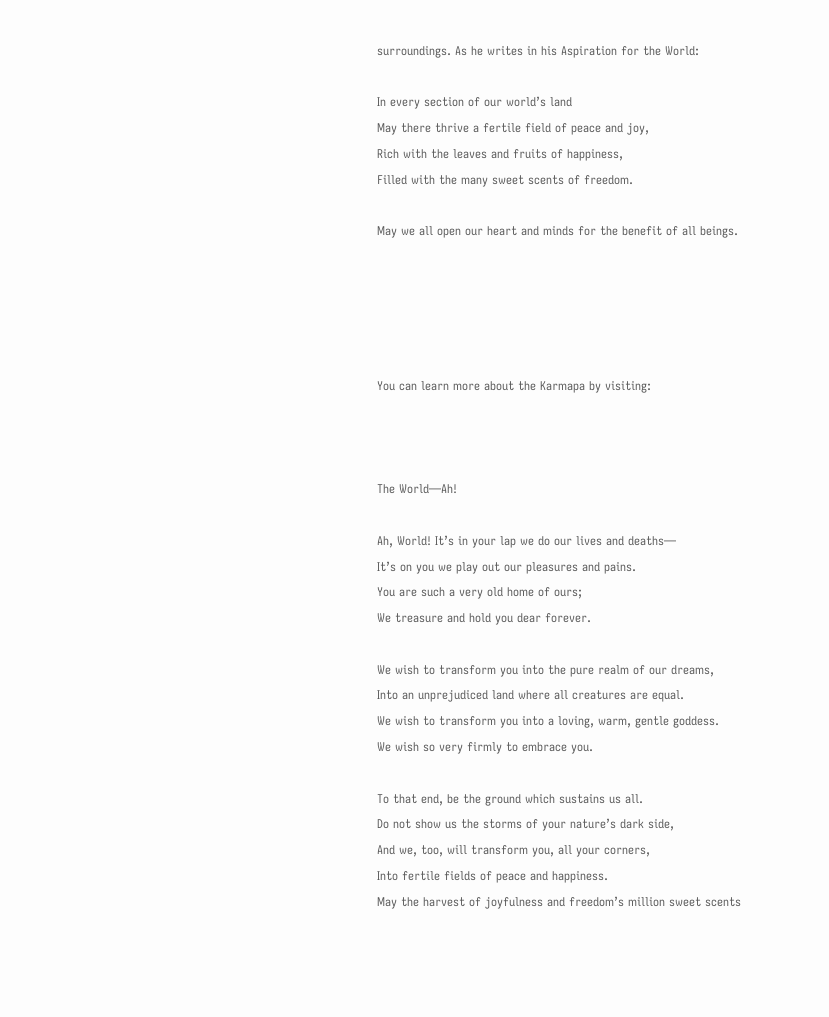surroundings. As he writes in his Aspiration for the World:

In every section of our world’s land
May there thrive a fertile field of peace and joy,
Rich with the leaves and fruits of happiness,
Filled with the many sweet scents of freedom.

May we all open our heart and minds for the benefit of all beings.





You can learn more about the Karmapa by visiting:



The World—Ah!

Ah, World! It’s in your lap we do our lives and deaths—
It’s on you we play out our pleasures and pains.
You are such a very old home of ours;
We treasure and hold you dear forever.

We wish to transform you into the pure realm of our dreams,
Into an unprejudiced land where all creatures are equal.
We wish to transform you into a loving, warm, gentle goddess.
We wish so very firmly to embrace you.

To that end, be the ground which sustains us all.
Do not show us the storms of your nature’s dark side,
And we, too, will transform you, all your corners,
Into fertile fields of peace and happiness.
May the harvest of joyfulness and freedom’s million sweet scents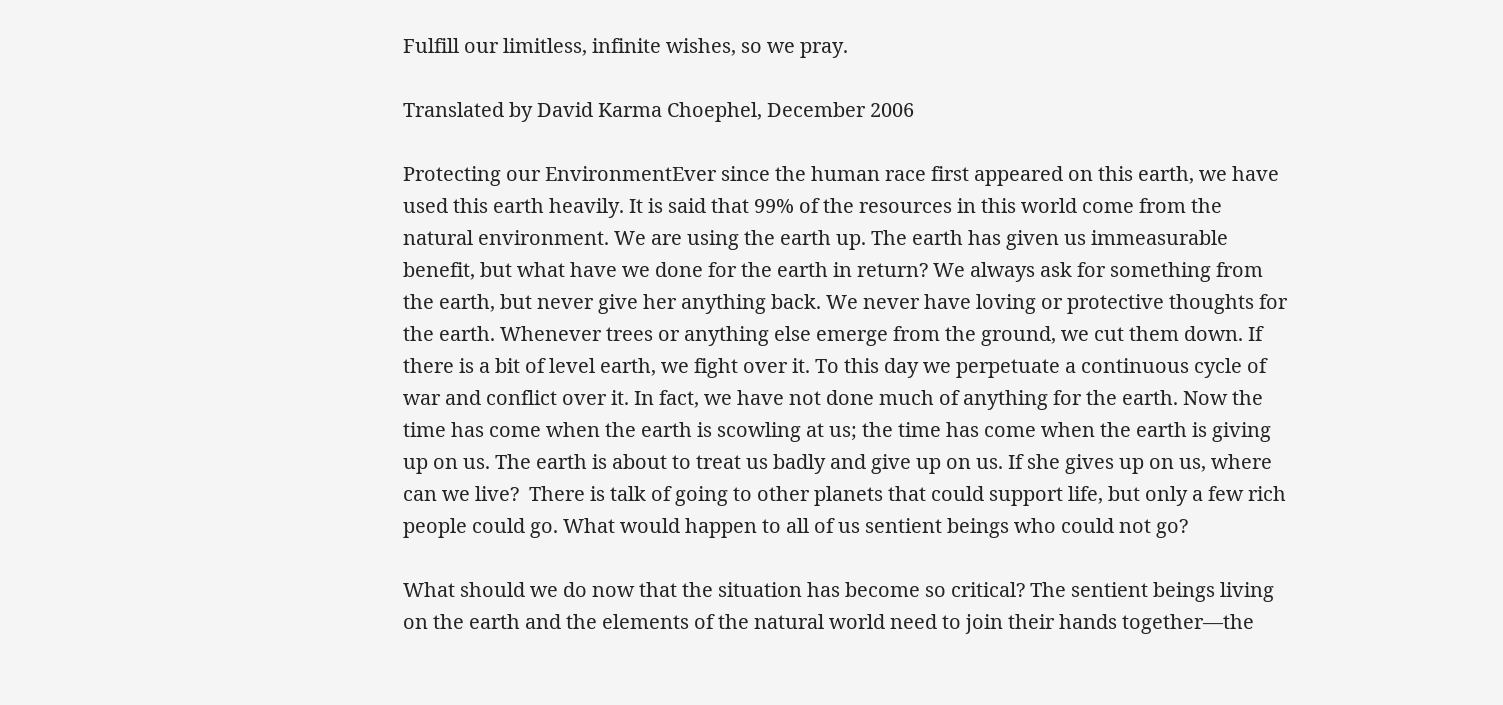Fulfill our limitless, infinite wishes, so we pray.

Translated by David Karma Choephel, December 2006

Protecting our EnvironmentEver since the human race first appeared on this earth, we have used this earth heavily. It is said that 99% of the resources in this world come from the natural environment. We are using the earth up. The earth has given us immeasurable benefit, but what have we done for the earth in return? We always ask for something from the earth, but never give her anything back. We never have loving or protective thoughts for the earth. Whenever trees or anything else emerge from the ground, we cut them down. If there is a bit of level earth, we fight over it. To this day we perpetuate a continuous cycle of war and conflict over it. In fact, we have not done much of anything for the earth. Now the time has come when the earth is scowling at us; the time has come when the earth is giving up on us. The earth is about to treat us badly and give up on us. If she gives up on us, where can we live?  There is talk of going to other planets that could support life, but only a few rich people could go. What would happen to all of us sentient beings who could not go?

What should we do now that the situation has become so critical? The sentient beings living on the earth and the elements of the natural world need to join their hands together—the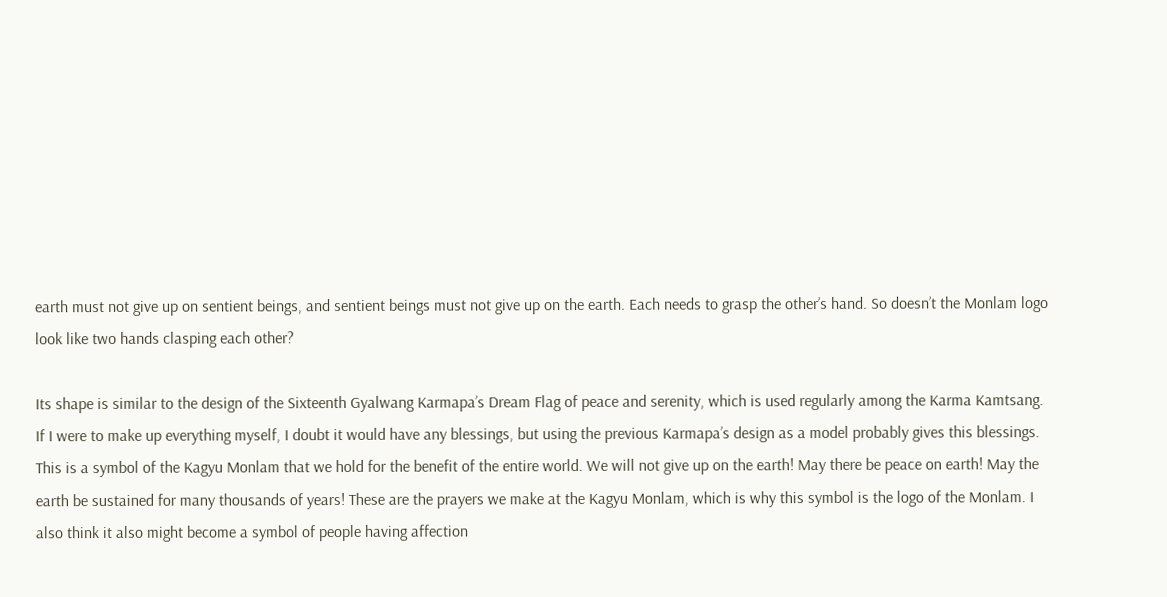earth must not give up on sentient beings, and sentient beings must not give up on the earth. Each needs to grasp the other’s hand. So doesn’t the Monlam logo look like two hands clasping each other?

Its shape is similar to the design of the Sixteenth Gyalwang Karmapa’s Dream Flag of peace and serenity, which is used regularly among the Karma Kamtsang. If I were to make up everything myself, I doubt it would have any blessings, but using the previous Karmapa’s design as a model probably gives this blessings. This is a symbol of the Kagyu Monlam that we hold for the benefit of the entire world. We will not give up on the earth! May there be peace on earth! May the earth be sustained for many thousands of years! These are the prayers we make at the Kagyu Monlam, which is why this symbol is the logo of the Monlam. I also think it also might become a symbol of people having affection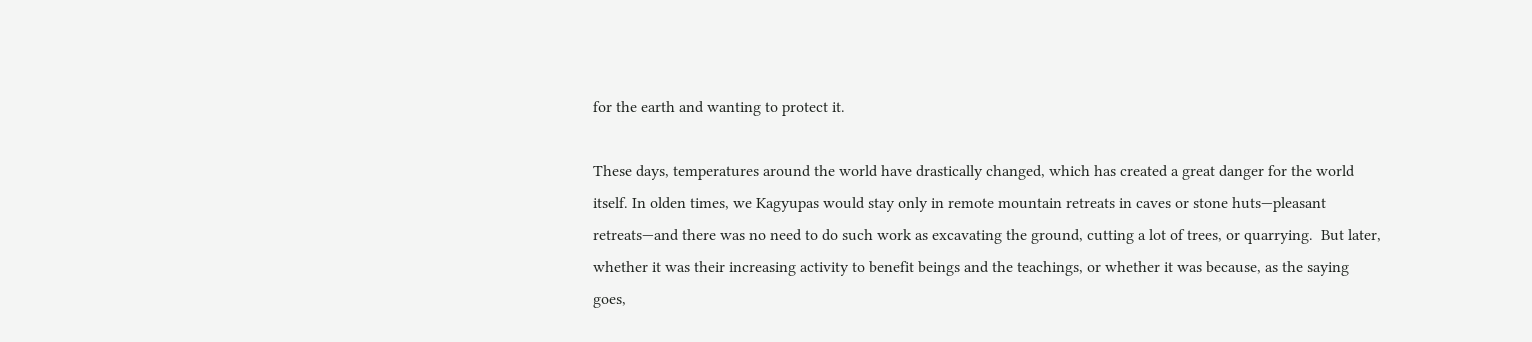for the earth and wanting to protect it.

These days, temperatures around the world have drastically changed, which has created a great danger for the world itself. In olden times, we Kagyupas would stay only in remote mountain retreats in caves or stone huts—pleasant retreats—and there was no need to do such work as excavating the ground, cutting a lot of trees, or quarrying.  But later, whether it was their increasing activity to benefit beings and the teachings, or whether it was because, as the saying goes,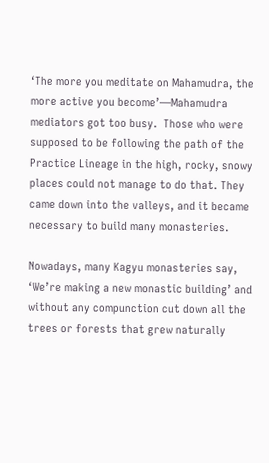‘The more you meditate on Mahamudra, the more active you become’—Mahamudra mediators got too busy.  Those who were supposed to be following the path of the Practice Lineage in the high, rocky, snowy places could not manage to do that. They came down into the valleys, and it became necessary to build many monasteries.

Nowadays, many Kagyu monasteries say, ‘We’re making a new monastic building’ and without any compunction cut down all the trees or forests that grew naturally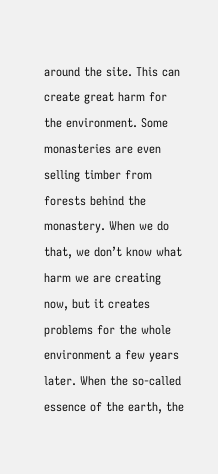around the site. This can create great harm for the environment. Some monasteries are even selling timber from forests behind the monastery. When we do that, we don’t know what harm we are creating now, but it creates problems for the whole environment a few years later. When the so-called essence of the earth, the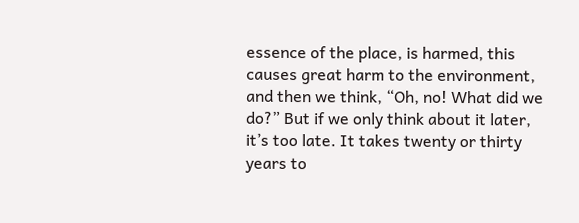essence of the place, is harmed, this causes great harm to the environment, and then we think, “Oh, no! What did we do?” But if we only think about it later, it’s too late. It takes twenty or thirty years to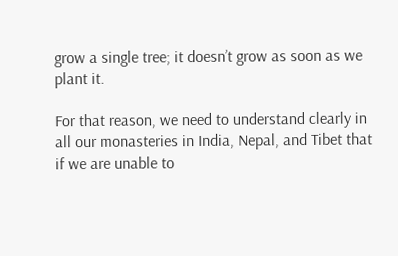grow a single tree; it doesn’t grow as soon as we plant it.

For that reason, we need to understand clearly in all our monasteries in India, Nepal, and Tibet that if we are unable to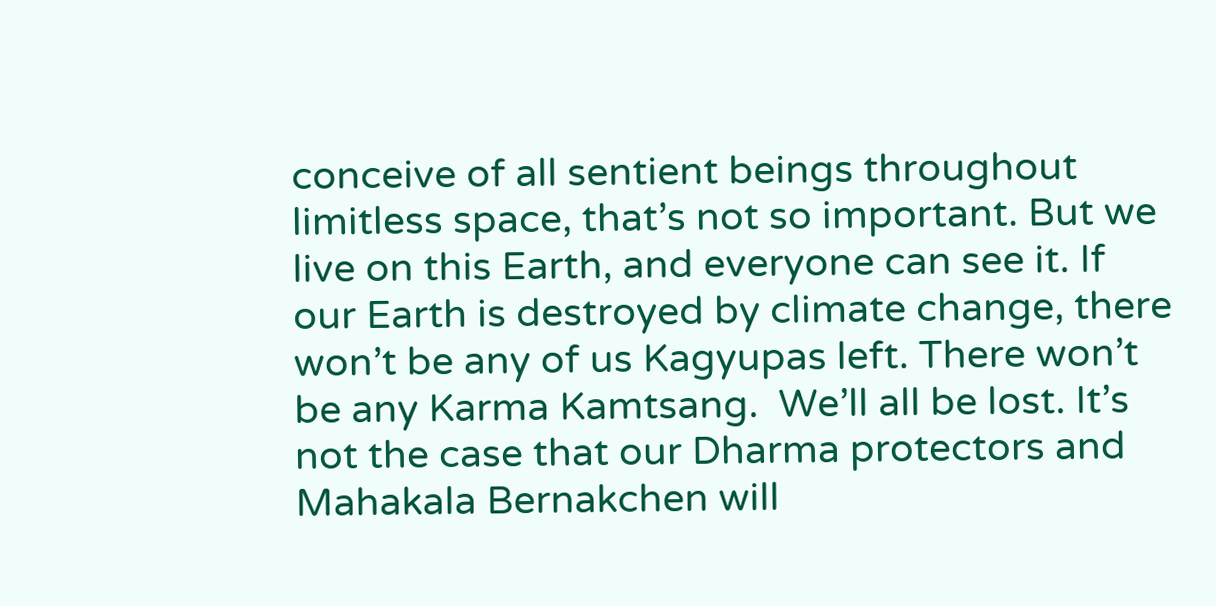conceive of all sentient beings throughout limitless space, that’s not so important. But we live on this Earth, and everyone can see it. If our Earth is destroyed by climate change, there won’t be any of us Kagyupas left. There won’t be any Karma Kamtsang.  We’ll all be lost. It’s not the case that our Dharma protectors and Mahakala Bernakchen will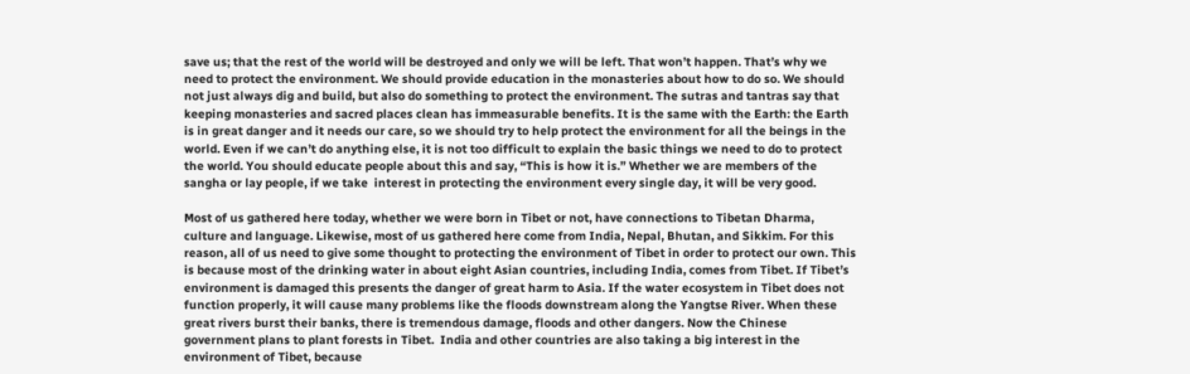save us; that the rest of the world will be destroyed and only we will be left. That won’t happen. That’s why we need to protect the environment. We should provide education in the monasteries about how to do so. We should not just always dig and build, but also do something to protect the environment. The sutras and tantras say that keeping monasteries and sacred places clean has immeasurable benefits. It is the same with the Earth: the Earth is in great danger and it needs our care, so we should try to help protect the environment for all the beings in the world. Even if we can’t do anything else, it is not too difficult to explain the basic things we need to do to protect the world. You should educate people about this and say, “This is how it is.” Whether we are members of the sangha or lay people, if we take  interest in protecting the environment every single day, it will be very good.

Most of us gathered here today, whether we were born in Tibet or not, have connections to Tibetan Dharma, culture and language. Likewise, most of us gathered here come from India, Nepal, Bhutan, and Sikkim. For this reason, all of us need to give some thought to protecting the environment of Tibet in order to protect our own. This is because most of the drinking water in about eight Asian countries, including India, comes from Tibet. If Tibet’s environment is damaged this presents the danger of great harm to Asia. If the water ecosystem in Tibet does not function properly, it will cause many problems like the floods downstream along the Yangtse River. When these great rivers burst their banks, there is tremendous damage, floods and other dangers. Now the Chinese government plans to plant forests in Tibet.  India and other countries are also taking a big interest in the environment of Tibet, because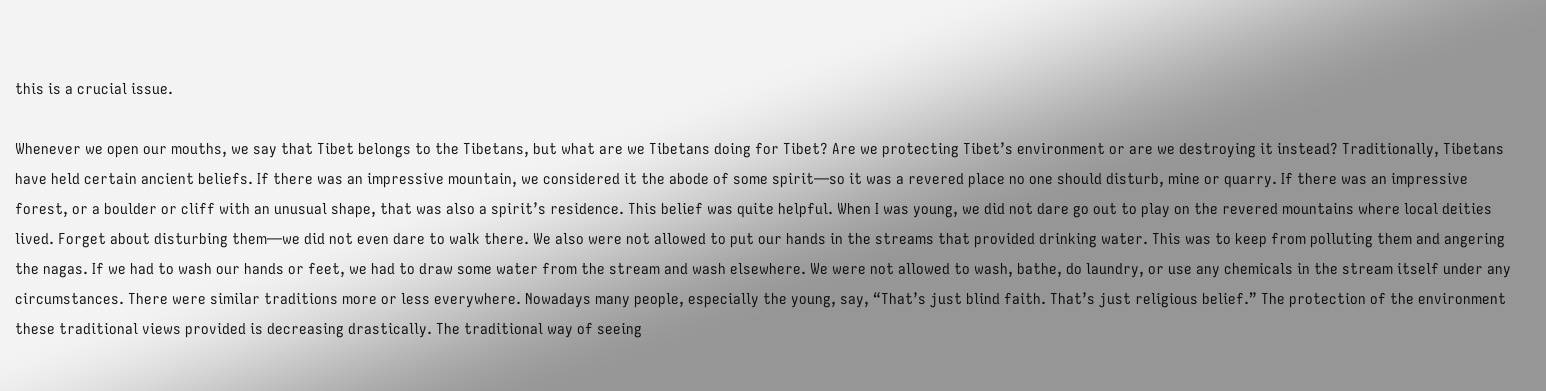this is a crucial issue.

Whenever we open our mouths, we say that Tibet belongs to the Tibetans, but what are we Tibetans doing for Tibet? Are we protecting Tibet’s environment or are we destroying it instead? Traditionally, Tibetans have held certain ancient beliefs. If there was an impressive mountain, we considered it the abode of some spirit—so it was a revered place no one should disturb, mine or quarry. If there was an impressive forest, or a boulder or cliff with an unusual shape, that was also a spirit’s residence. This belief was quite helpful. When I was young, we did not dare go out to play on the revered mountains where local deities lived. Forget about disturbing them—we did not even dare to walk there. We also were not allowed to put our hands in the streams that provided drinking water. This was to keep from polluting them and angering the nagas. If we had to wash our hands or feet, we had to draw some water from the stream and wash elsewhere. We were not allowed to wash, bathe, do laundry, or use any chemicals in the stream itself under any circumstances. There were similar traditions more or less everywhere. Nowadays many people, especially the young, say, “That’s just blind faith. That’s just religious belief.” The protection of the environment these traditional views provided is decreasing drastically. The traditional way of seeing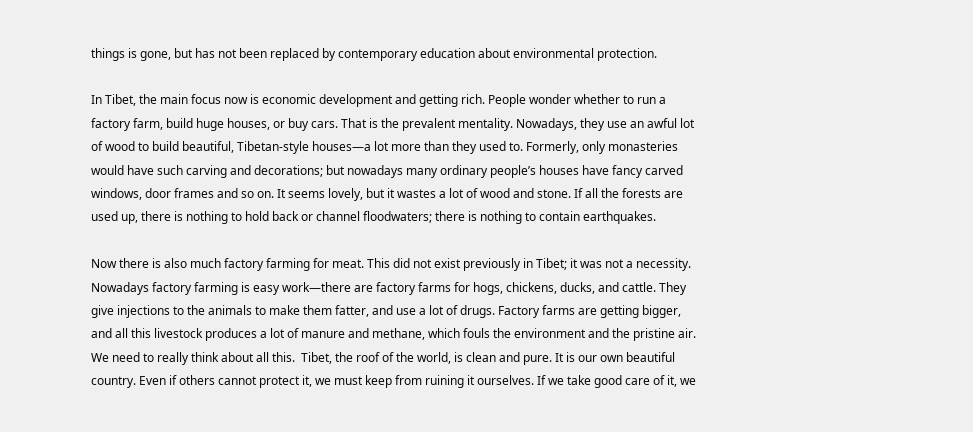things is gone, but has not been replaced by contemporary education about environmental protection.

In Tibet, the main focus now is economic development and getting rich. People wonder whether to run a factory farm, build huge houses, or buy cars. That is the prevalent mentality. Nowadays, they use an awful lot of wood to build beautiful, Tibetan-style houses—a lot more than they used to. Formerly, only monasteries would have such carving and decorations; but nowadays many ordinary people’s houses have fancy carved windows, door frames and so on. It seems lovely, but it wastes a lot of wood and stone. If all the forests are used up, there is nothing to hold back or channel floodwaters; there is nothing to contain earthquakes.

Now there is also much factory farming for meat. This did not exist previously in Tibet; it was not a necessity. Nowadays factory farming is easy work—there are factory farms for hogs, chickens, ducks, and cattle. They give injections to the animals to make them fatter, and use a lot of drugs. Factory farms are getting bigger, and all this livestock produces a lot of manure and methane, which fouls the environment and the pristine air. We need to really think about all this.  Tibet, the roof of the world, is clean and pure. It is our own beautiful country. Even if others cannot protect it, we must keep from ruining it ourselves. If we take good care of it, we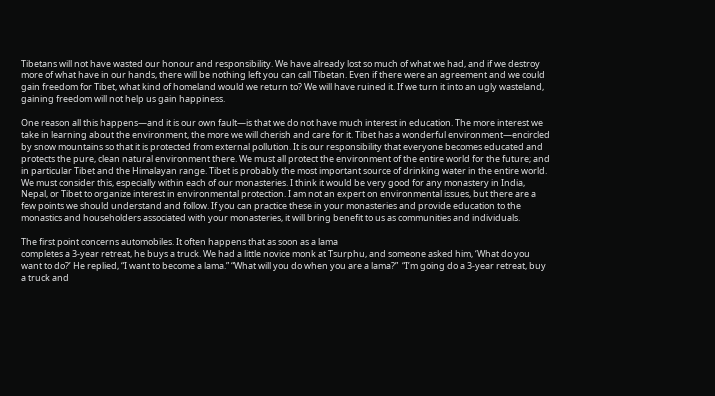Tibetans will not have wasted our honour and responsibility. We have already lost so much of what we had, and if we destroy more of what have in our hands, there will be nothing left you can call Tibetan. Even if there were an agreement and we could gain freedom for Tibet, what kind of homeland would we return to? We will have ruined it. If we turn it into an ugly wasteland, gaining freedom will not help us gain happiness.

One reason all this happens—and it is our own fault—is that we do not have much interest in education. The more interest we take in learning about the environment, the more we will cherish and care for it. Tibet has a wonderful environment—encircled by snow mountains so that it is protected from external pollution. It is our responsibility that everyone becomes educated and protects the pure, clean natural environment there. We must all protect the environment of the entire world for the future; and in particular Tibet and the Himalayan range. Tibet is probably the most important source of drinking water in the entire world. We must consider this, especially within each of our monasteries. I think it would be very good for any monastery in India, Nepal, or Tibet to organize interest in environmental protection. I am not an expert on environmental issues, but there are a few points we should understand and follow. If you can practice these in your monasteries and provide education to the monastics and householders associated with your monasteries, it will bring benefit to us as communities and individuals.

The first point concerns automobiles. It often happens that as soon as a lama
completes a 3-year retreat, he buys a truck. We had a little novice monk at Tsurphu, and someone asked him, ‘What do you want to do?’ He replied, “I want to become a lama.” “What will you do when you are a lama?”  “I’m going do a 3-year retreat, buy a truck and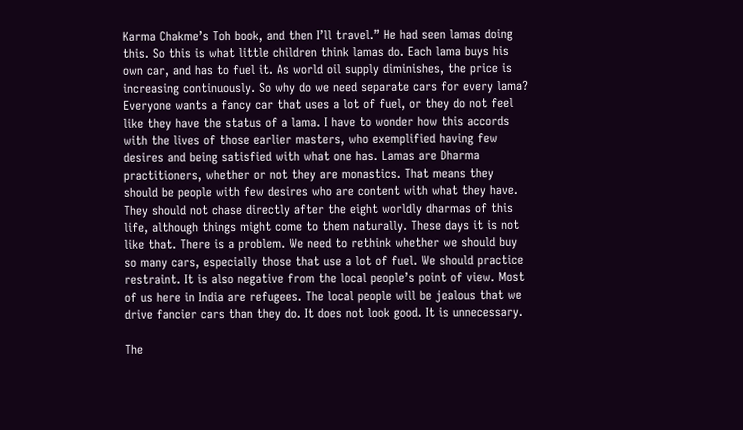Karma Chakme’s Toh book, and then I’ll travel.” He had seen lamas doing this. So this is what little children think lamas do. Each lama buys his own car, and has to fuel it. As world oil supply diminishes, the price is increasing continuously. So why do we need separate cars for every lama? Everyone wants a fancy car that uses a lot of fuel, or they do not feel like they have the status of a lama. I have to wonder how this accords with the lives of those earlier masters, who exemplified having few desires and being satisfied with what one has. Lamas are Dharma practitioners, whether or not they are monastics. That means they should be people with few desires who are content with what they have. They should not chase directly after the eight worldly dharmas of this life, although things might come to them naturally. These days it is not like that. There is a problem. We need to rethink whether we should buy so many cars, especially those that use a lot of fuel. We should practice restraint. It is also negative from the local people’s point of view. Most of us here in India are refugees. The local people will be jealous that we drive fancier cars than they do. It does not look good. It is unnecessary.

The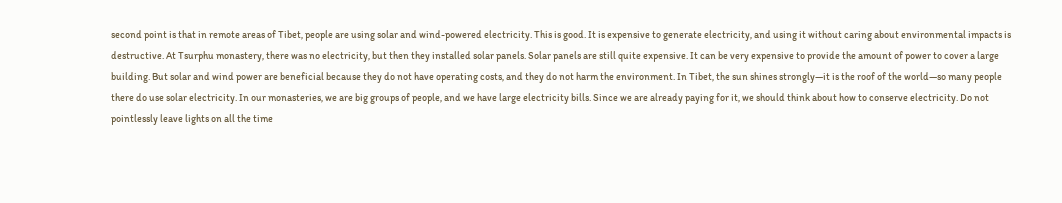second point is that in remote areas of Tibet, people are using solar and wind-powered electricity. This is good. It is expensive to generate electricity, and using it without caring about environmental impacts is destructive. At Tsurphu monastery, there was no electricity, but then they installed solar panels. Solar panels are still quite expensive. It can be very expensive to provide the amount of power to cover a large building. But solar and wind power are beneficial because they do not have operating costs, and they do not harm the environment. In Tibet, the sun shines strongly—it is the roof of the world—so many people there do use solar electricity. In our monasteries, we are big groups of people, and we have large electricity bills. Since we are already paying for it, we should think about how to conserve electricity. Do not pointlessly leave lights on all the time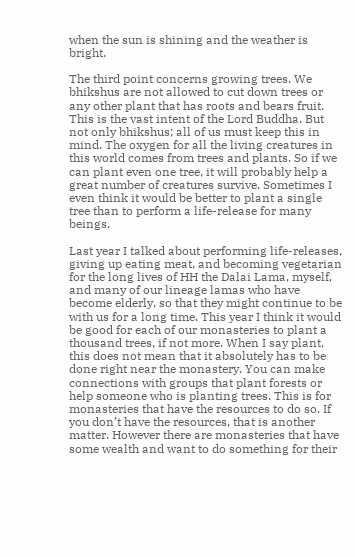when the sun is shining and the weather is bright.

The third point concerns growing trees. We bhikshus are not allowed to cut down trees or any other plant that has roots and bears fruit. This is the vast intent of the Lord Buddha. But not only bhikshus; all of us must keep this in mind. The oxygen for all the living creatures in this world comes from trees and plants. So if we can plant even one tree, it will probably help a great number of creatures survive. Sometimes I even think it would be better to plant a single tree than to perform a life-release for many beings.

Last year I talked about performing life-releases, giving up eating meat, and becoming vegetarian for the long lives of HH the Dalai Lama, myself, and many of our lineage lamas who have become elderly, so that they might continue to be with us for a long time. This year I think it would be good for each of our monasteries to plant a thousand trees, if not more. When I say plant, this does not mean that it absolutely has to be done right near the monastery. You can make connections with groups that plant forests or help someone who is planting trees. This is for monasteries that have the resources to do so. If you don’t have the resources, that is another matter. However there are monasteries that have some wealth and want to do something for their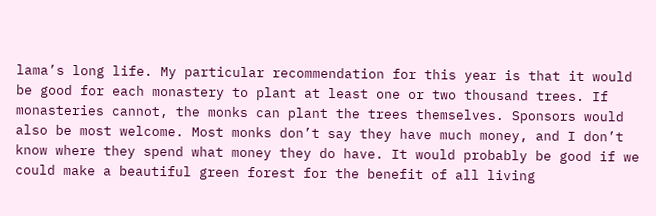lama’s long life. My particular recommendation for this year is that it would be good for each monastery to plant at least one or two thousand trees. If monasteries cannot, the monks can plant the trees themselves. Sponsors would also be most welcome. Most monks don’t say they have much money, and I don’t know where they spend what money they do have. It would probably be good if we could make a beautiful green forest for the benefit of all living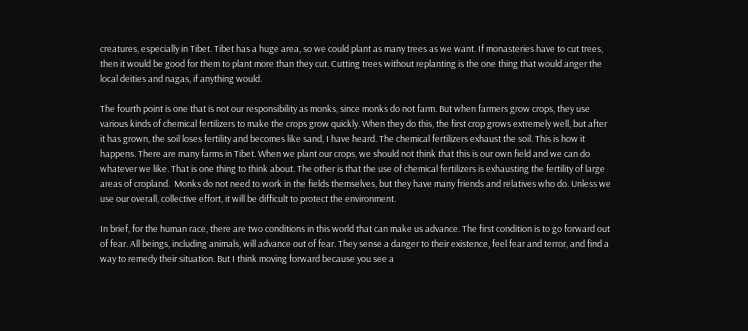creatures, especially in Tibet. Tibet has a huge area, so we could plant as many trees as we want. If monasteries have to cut trees, then it would be good for them to plant more than they cut. Cutting trees without replanting is the one thing that would anger the local deities and nagas, if anything would.

The fourth point is one that is not our responsibility as monks, since monks do not farm. But when farmers grow crops, they use various kinds of chemical fertilizers to make the crops grow quickly. When they do this, the first crop grows extremely well, but after it has grown, the soil loses fertility and becomes like sand, I have heard. The chemical fertilizers exhaust the soil. This is how it happens. There are many farms in Tibet. When we plant our crops, we should not think that this is our own field and we can do whatever we like. That is one thing to think about. The other is that the use of chemical fertilizers is exhausting the fertility of large areas of cropland.  Monks do not need to work in the fields themselves, but they have many friends and relatives who do. Unless we use our overall, collective effort, it will be difficult to protect the environment.

In brief, for the human race, there are two conditions in this world that can make us advance. The first condition is to go forward out of fear. All beings, including animals, will advance out of fear. They sense a danger to their existence, feel fear and terror, and find a way to remedy their situation. But I think moving forward because you see a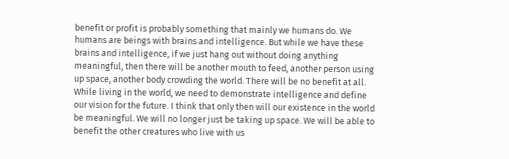benefit or profit is probably something that mainly we humans do. We humans are beings with brains and intelligence. But while we have these brains and intelligence, if we just hang out without doing anything meaningful, then there will be another mouth to feed, another person using up space, another body crowding the world. There will be no benefit at all. While living in the world, we need to demonstrate intelligence and define our vision for the future. I think that only then will our existence in the world be meaningful. We will no longer just be taking up space. We will be able to benefit the other creatures who live with us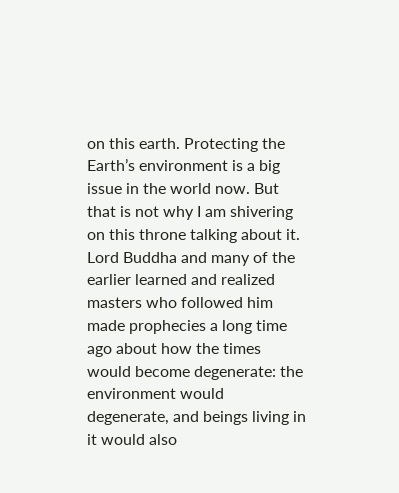on this earth. Protecting the Earth’s environment is a big issue in the world now. But that is not why I am shivering on this throne talking about it. Lord Buddha and many of the earlier learned and realized masters who followed him made prophecies a long time ago about how the times would become degenerate: the environment would degenerate, and beings living in it would also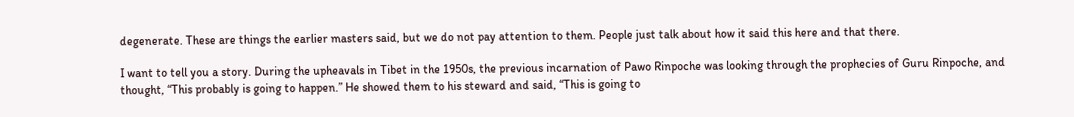degenerate. These are things the earlier masters said, but we do not pay attention to them. People just talk about how it said this here and that there.

I want to tell you a story. During the upheavals in Tibet in the 1950s, the previous incarnation of Pawo Rinpoche was looking through the prophecies of Guru Rinpoche, and thought, “This probably is going to happen.” He showed them to his steward and said, “This is going to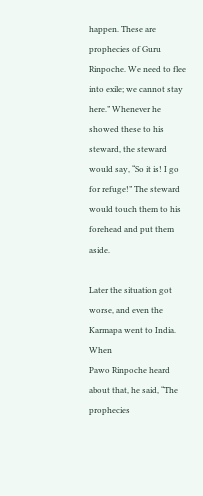happen. These are prophecies of Guru Rinpoche. We need to flee into exile; we cannot stay here.” Whenever he showed these to his steward, the steward would say, “So it is! I go for refuge!” The steward would touch them to his forehead and put them aside.

Later the situation got worse, and even the Karmapa went to India. When
Pawo Rinpoche heard about that, he said, “The prophecies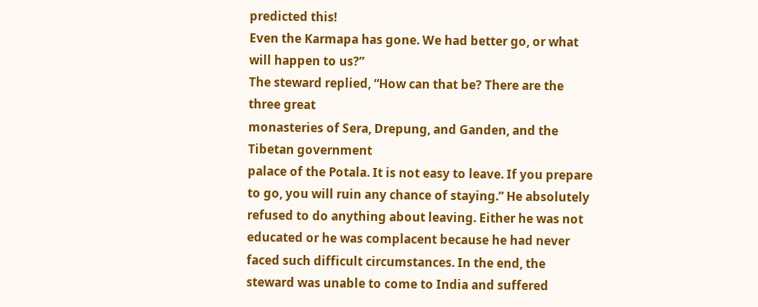predicted this!
Even the Karmapa has gone. We had better go, or what will happen to us?”
The steward replied, “How can that be? There are the three great
monasteries of Sera, Drepung, and Ganden, and the Tibetan government
palace of the Potala. It is not easy to leave. If you prepare to go, you will ruin any chance of staying.” He absolutely refused to do anything about leaving. Either he was not educated or he was complacent because he had never faced such difficult circumstances. In the end, the steward was unable to come to India and suffered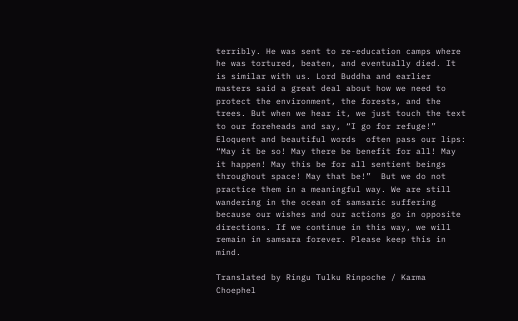terribly. He was sent to re-education camps where he was tortured, beaten, and eventually died. It is similar with us. Lord Buddha and earlier masters said a great deal about how we need to protect the environment, the forests, and the trees. But when we hear it, we just touch the text to our foreheads and say, “I go for refuge!” Eloquent and beautiful words  often pass our lips:  “May it be so! May there be benefit for all! May it happen! May this be for all sentient beings throughout space! May that be!”  But we do not practice them in a meaningful way. We are still wandering in the ocean of samsaric suffering because our wishes and our actions go in opposite directions. If we continue in this way, we will remain in samsara forever. Please keep this in mind.

Translated by Ringu Tulku Rinpoche / Karma Choephel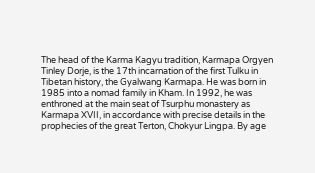The head of the Karma Kagyu tradition, Karmapa Orgyen Tinley Dorje, is the 17th incarnation of the first Tulku in Tibetan history, the Gyalwang Karmapa. He was born in 1985 into a nomad family in Kham. In 1992, he was enthroned at the main seat of Tsurphu monastery as Karmapa XVII, in accordance with precise details in the prophecies of the great Terton, Chokyur Lingpa. By age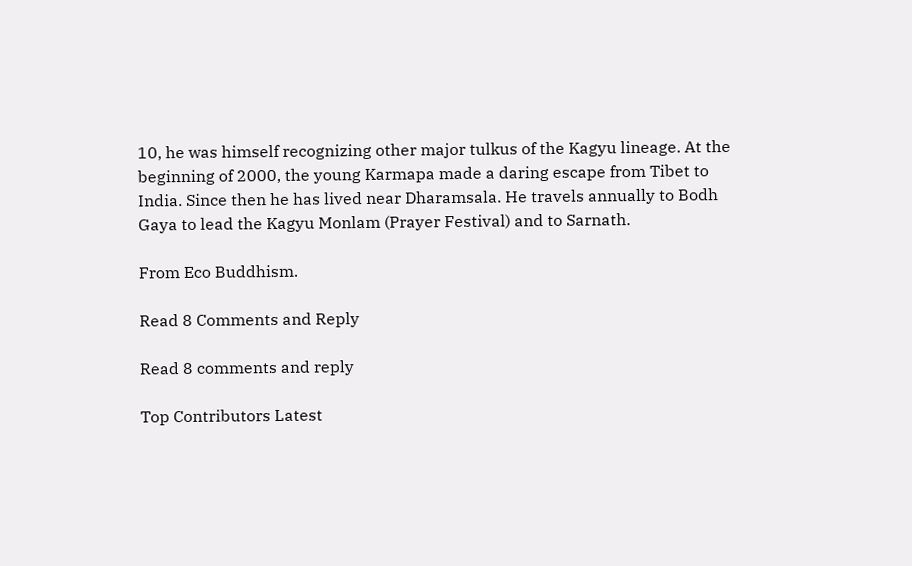10, he was himself recognizing other major tulkus of the Kagyu lineage. At the beginning of 2000, the young Karmapa made a daring escape from Tibet to India. Since then he has lived near Dharamsala. He travels annually to Bodh Gaya to lead the Kagyu Monlam (Prayer Festival) and to Sarnath.

From Eco Buddhism.

Read 8 Comments and Reply

Read 8 comments and reply

Top Contributors Latest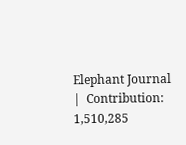Elephant Journal  |  Contribution: 1,510,285